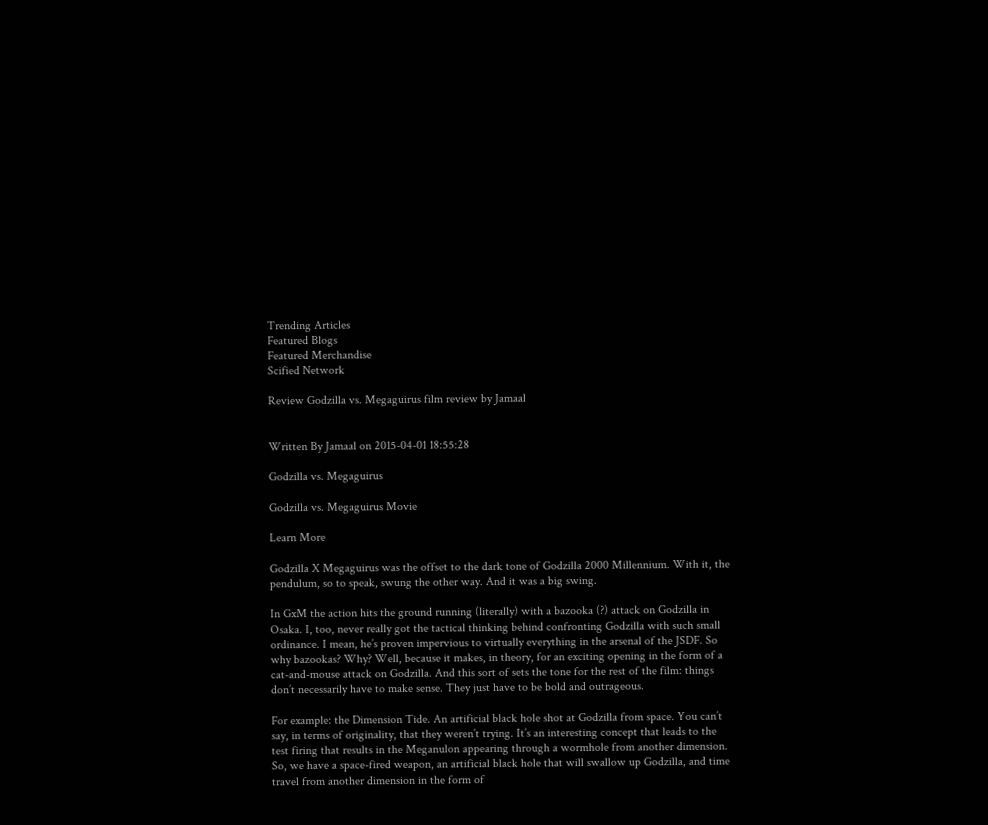Trending Articles
Featured Blogs
Featured Merchandise
Scified Network

Review Godzilla vs. Megaguirus film review by Jamaal


Written By Jamaal on 2015-04-01 18:55:28

Godzilla vs. Megaguirus

Godzilla vs. Megaguirus Movie

Learn More

Godzilla X Megaguirus was the offset to the dark tone of Godzilla 2000 Millennium. With it, the pendulum, so to speak, swung the other way. And it was a big swing.

In GxM the action hits the ground running (literally) with a bazooka (?) attack on Godzilla in Osaka. I, too, never really got the tactical thinking behind confronting Godzilla with such small ordinance. I mean, he’s proven impervious to virtually everything in the arsenal of the JSDF. So why bazookas? Why? Well, because it makes, in theory, for an exciting opening in the form of a cat-and-mouse attack on Godzilla. And this sort of sets the tone for the rest of the film: things don’t necessarily have to make sense. They just have to be bold and outrageous.

For example: the Dimension Tide. An artificial black hole shot at Godzilla from space. You can’t say, in terms of originality, that they weren’t trying. It’s an interesting concept that leads to the test firing that results in the Meganulon appearing through a wormhole from another dimension. So, we have a space-fired weapon, an artificial black hole that will swallow up Godzilla, and time travel from another dimension in the form of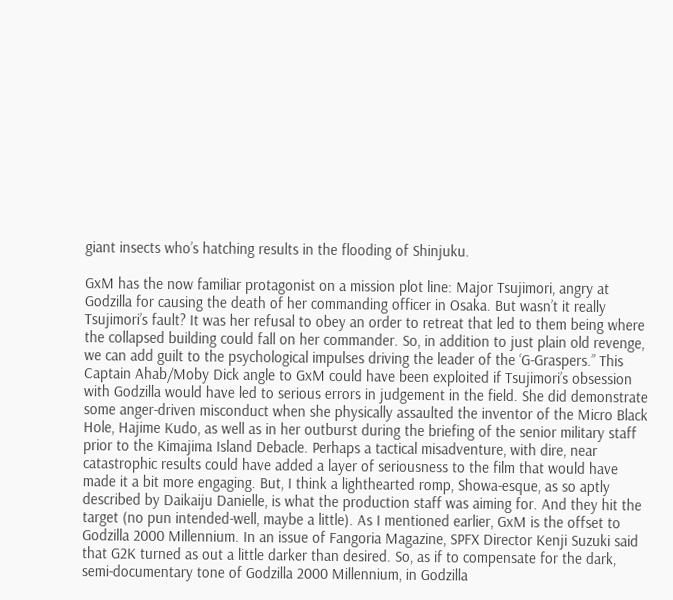giant insects who’s hatching results in the flooding of Shinjuku.

GxM has the now familiar protagonist on a mission plot line: Major Tsujimori, angry at Godzilla for causing the death of her commanding officer in Osaka. But wasn’t it really Tsujimori’s fault? It was her refusal to obey an order to retreat that led to them being where the collapsed building could fall on her commander. So, in addition to just plain old revenge, we can add guilt to the psychological impulses driving the leader of the ‘G-Graspers.” This Captain Ahab/Moby Dick angle to GxM could have been exploited if Tsujimori’s obsession with Godzilla would have led to serious errors in judgement in the field. She did demonstrate some anger-driven misconduct when she physically assaulted the inventor of the Micro Black Hole, Hajime Kudo, as well as in her outburst during the briefing of the senior military staff prior to the Kimajima Island Debacle. Perhaps a tactical misadventure, with dire, near catastrophic results could have added a layer of seriousness to the film that would have made it a bit more engaging. But, I think a lighthearted romp, Showa-esque, as so aptly described by Daikaiju Danielle, is what the production staff was aiming for. And they hit the target (no pun intended-well, maybe a little). As I mentioned earlier, GxM is the offset to Godzilla 2000 Millennium. In an issue of Fangoria Magazine, SPFX Director Kenji Suzuki said that G2K turned as out a little darker than desired. So, as if to compensate for the dark, semi-documentary tone of Godzilla 2000 Millennium, in Godzilla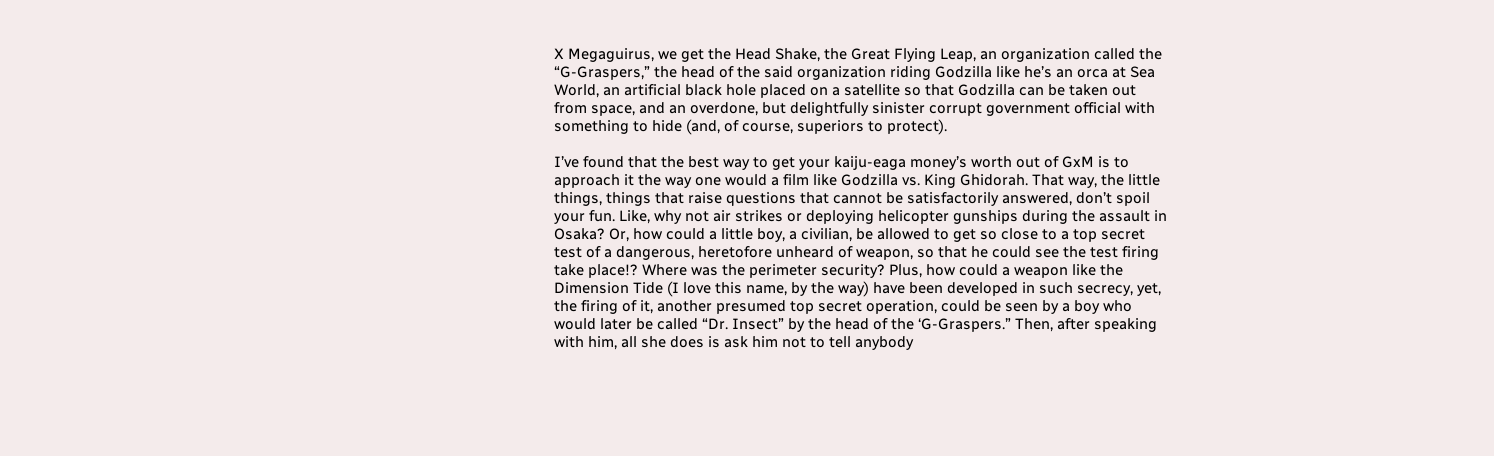X Megaguirus, we get the Head Shake, the Great Flying Leap, an organization called the “G-Graspers,” the head of the said organization riding Godzilla like he’s an orca at Sea World, an artificial black hole placed on a satellite so that Godzilla can be taken out from space, and an overdone, but delightfully sinister corrupt government official with something to hide (and, of course, superiors to protect).

I’ve found that the best way to get your kaiju-eaga money’s worth out of GxM is to approach it the way one would a film like Godzilla vs. King Ghidorah. That way, the little things, things that raise questions that cannot be satisfactorily answered, don’t spoil your fun. Like, why not air strikes or deploying helicopter gunships during the assault in Osaka? Or, how could a little boy, a civilian, be allowed to get so close to a top secret test of a dangerous, heretofore unheard of weapon, so that he could see the test firing take place!? Where was the perimeter security? Plus, how could a weapon like the Dimension Tide (I love this name, by the way) have been developed in such secrecy, yet, the firing of it, another presumed top secret operation, could be seen by a boy who would later be called “Dr. Insect” by the head of the ‘G-Graspers.” Then, after speaking with him, all she does is ask him not to tell anybody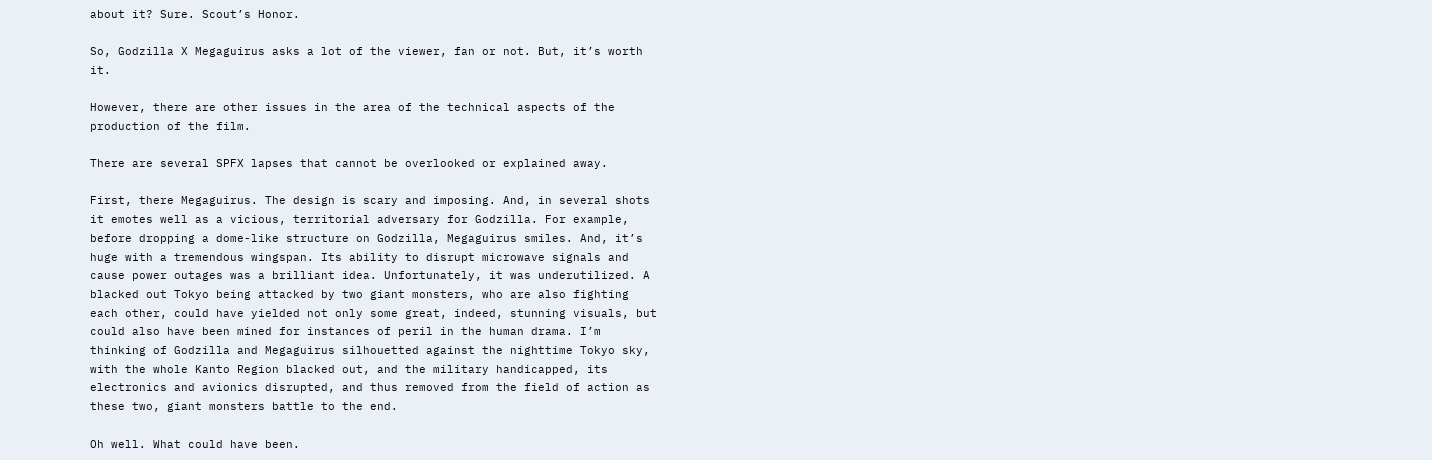about it? Sure. Scout’s Honor.

So, Godzilla X Megaguirus asks a lot of the viewer, fan or not. But, it’s worth it.

However, there are other issues in the area of the technical aspects of the production of the film.

There are several SPFX lapses that cannot be overlooked or explained away.

First, there Megaguirus. The design is scary and imposing. And, in several shots it emotes well as a vicious, territorial adversary for Godzilla. For example, before dropping a dome-like structure on Godzilla, Megaguirus smiles. And, it’s huge with a tremendous wingspan. Its ability to disrupt microwave signals and cause power outages was a brilliant idea. Unfortunately, it was underutilized. A blacked out Tokyo being attacked by two giant monsters, who are also fighting each other, could have yielded not only some great, indeed, stunning visuals, but could also have been mined for instances of peril in the human drama. I’m thinking of Godzilla and Megaguirus silhouetted against the nighttime Tokyo sky, with the whole Kanto Region blacked out, and the military handicapped, its electronics and avionics disrupted, and thus removed from the field of action as these two, giant monsters battle to the end.

Oh well. What could have been.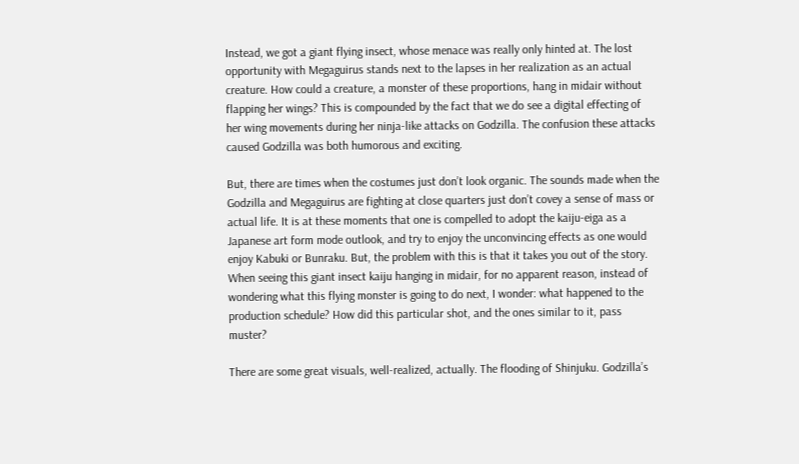Instead, we got a giant flying insect, whose menace was really only hinted at. The lost opportunity with Megaguirus stands next to the lapses in her realization as an actual creature. How could a creature, a monster of these proportions, hang in midair without flapping her wings? This is compounded by the fact that we do see a digital effecting of her wing movements during her ninja-like attacks on Godzilla. The confusion these attacks caused Godzilla was both humorous and exciting.

But, there are times when the costumes just don’t look organic. The sounds made when the Godzilla and Megaguirus are fighting at close quarters just don’t covey a sense of mass or actual life. It is at these moments that one is compelled to adopt the kaiju-eiga as a Japanese art form mode outlook, and try to enjoy the unconvincing effects as one would enjoy Kabuki or Bunraku. But, the problem with this is that it takes you out of the story. When seeing this giant insect kaiju hanging in midair, for no apparent reason, instead of wondering what this flying monster is going to do next, I wonder: what happened to the production schedule? How did this particular shot, and the ones similar to it, pass muster?

There are some great visuals, well-realized, actually. The flooding of Shinjuku. Godzilla’s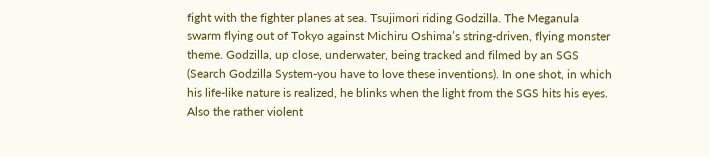fight with the fighter planes at sea. Tsujimori riding Godzilla. The Meganula swarm flying out of Tokyo against Michiru Oshima’s string-driven, flying monster theme. Godzilla, up close, underwater, being tracked and filmed by an SGS (Search Godzilla System-you have to love these inventions). In one shot, in which his life-like nature is realized, he blinks when the light from the SGS hits his eyes. Also the rather violent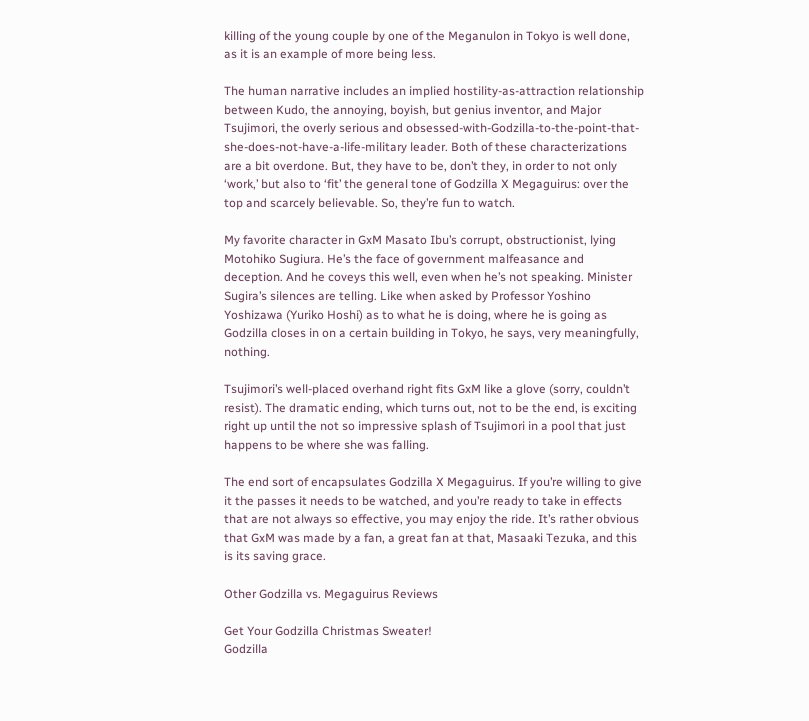killing of the young couple by one of the Meganulon in Tokyo is well done, as it is an example of more being less.

The human narrative includes an implied hostility-as-attraction relationship between Kudo, the annoying, boyish, but genius inventor, and Major Tsujimori, the overly serious and obsessed-with-Godzilla-to-the-point-that-she-does-not-have-a-life-military leader. Both of these characterizations are a bit overdone. But, they have to be, don’t they, in order to not only ‘work,’ but also to ‘fit’ the general tone of Godzilla X Megaguirus: over the top and scarcely believable. So, they’re fun to watch.

My favorite character in GxM Masato Ibu’s corrupt, obstructionist, lying Motohiko Sugiura. He’s the face of government malfeasance and deception. And he coveys this well, even when he’s not speaking. Minister Sugira’s silences are telling. Like when asked by Professor Yoshino Yoshizawa (Yuriko Hoshi) as to what he is doing, where he is going as Godzilla closes in on a certain building in Tokyo, he says, very meaningfully, nothing.

Tsujimori’s well-placed overhand right fits GxM like a glove (sorry, couldn’t resist). The dramatic ending, which turns out, not to be the end, is exciting right up until the not so impressive splash of Tsujimori in a pool that just happens to be where she was falling.

The end sort of encapsulates Godzilla X Megaguirus. If you’re willing to give it the passes it needs to be watched, and you’re ready to take in effects that are not always so effective, you may enjoy the ride. It’s rather obvious that GxM was made by a fan, a great fan at that, Masaaki Tezuka, and this is its saving grace.

Other Godzilla vs. Megaguirus Reviews

Get Your Godzilla Christmas Sweater!
Godzilla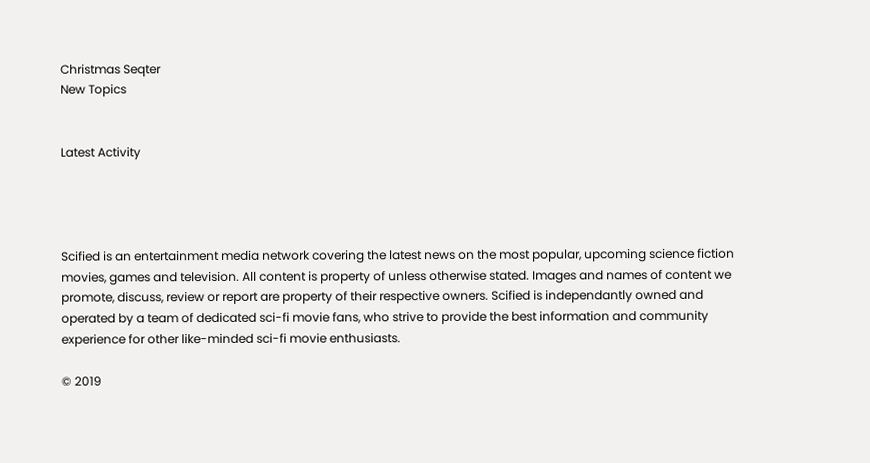Christmas Seqter
New Topics


Latest Activity




Scified is an entertainment media network covering the latest news on the most popular, upcoming science fiction movies, games and television. All content is property of unless otherwise stated. Images and names of content we promote, discuss, review or report are property of their respective owners. Scified is independantly owned and operated by a team of dedicated sci-fi movie fans, who strive to provide the best information and community experience for other like-minded sci-fi movie enthusiasts.

© 2019